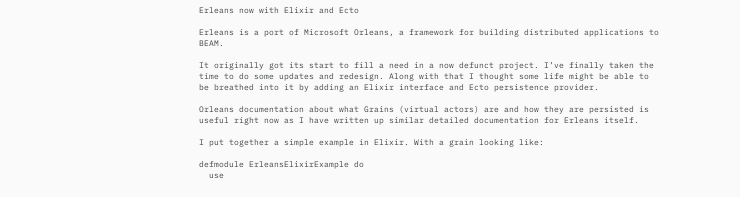Erleans now with Elixir and Ecto

Erleans is a port of Microsoft Orleans, a framework for building distributed applications to BEAM.

It originally got its start to fill a need in a now defunct project. I’ve finally taken the time to do some updates and redesign. Along with that I thought some life might be able to be breathed into it by adding an Elixir interface and Ecto persistence provider.

Orleans documentation about what Grains (virtual actors) are and how they are persisted is useful right now as I have written up similar detailed documentation for Erleans itself.

I put together a simple example in Elixir. With a grain looking like:

defmodule ErleansElixirExample do
  use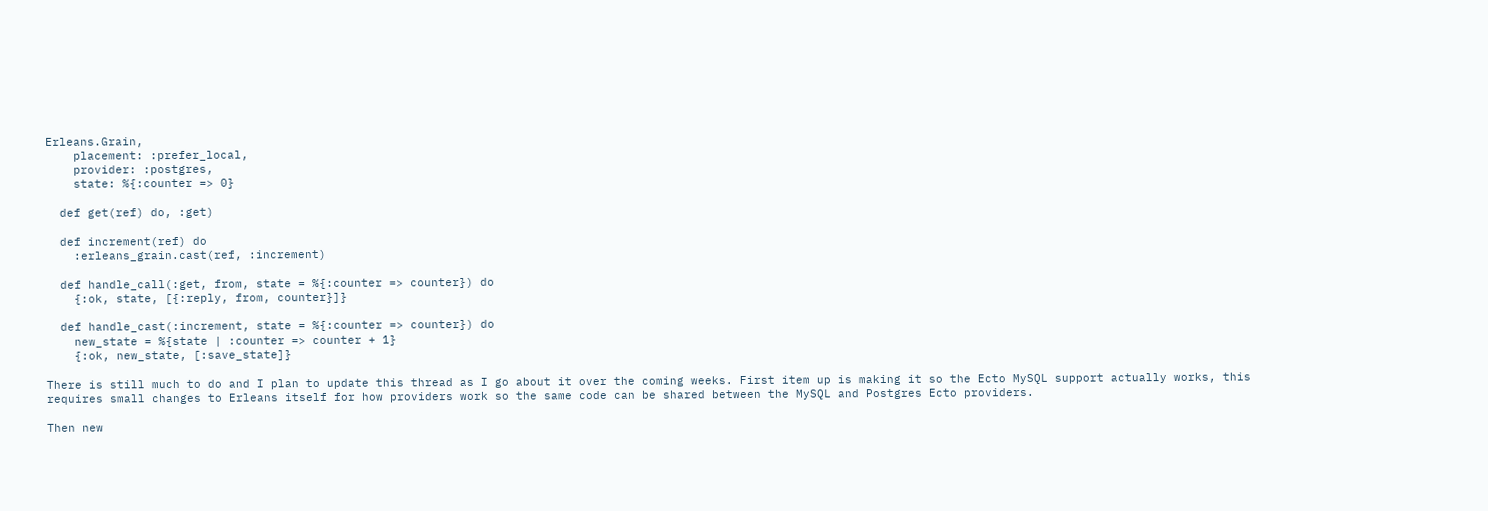Erleans.Grain,
    placement: :prefer_local,
    provider: :postgres,
    state: %{:counter => 0}

  def get(ref) do, :get)

  def increment(ref) do
    :erleans_grain.cast(ref, :increment)

  def handle_call(:get, from, state = %{:counter => counter}) do
    {:ok, state, [{:reply, from, counter}]}

  def handle_cast(:increment, state = %{:counter => counter}) do
    new_state = %{state | :counter => counter + 1}
    {:ok, new_state, [:save_state]}

There is still much to do and I plan to update this thread as I go about it over the coming weeks. First item up is making it so the Ecto MySQL support actually works, this requires small changes to Erleans itself for how providers work so the same code can be shared between the MySQL and Postgres Ecto providers.

Then new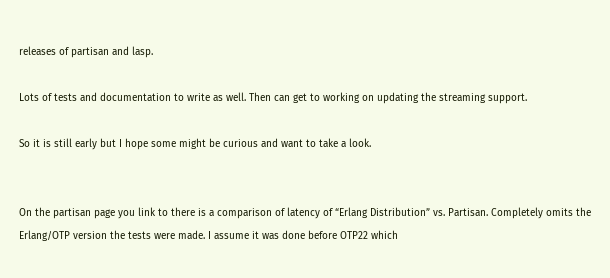releases of partisan and lasp.

Lots of tests and documentation to write as well. Then can get to working on updating the streaming support.

So it is still early but I hope some might be curious and want to take a look.


On the partisan page you link to there is a comparison of latency of “Erlang Distribution” vs. Partisan. Completely omits the Erlang/OTP version the tests were made. I assume it was done before OTP22 which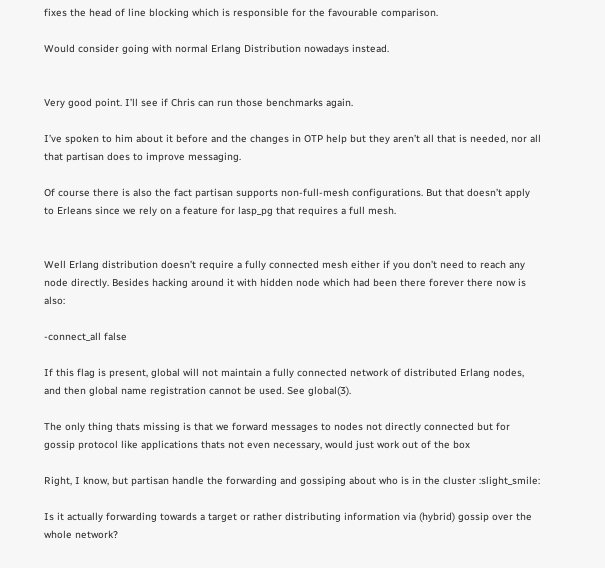fixes the head of line blocking which is responsible for the favourable comparison.

Would consider going with normal Erlang Distribution nowadays instead.


Very good point. I’ll see if Chris can run those benchmarks again.

I’ve spoken to him about it before and the changes in OTP help but they aren’t all that is needed, nor all that partisan does to improve messaging.

Of course there is also the fact partisan supports non-full-mesh configurations. But that doesn’t apply to Erleans since we rely on a feature for lasp_pg that requires a full mesh.


Well Erlang distribution doesn’t require a fully connected mesh either if you don’t need to reach any node directly. Besides hacking around it with hidden node which had been there forever there now is also:

-connect_all false

If this flag is present, global will not maintain a fully connected network of distributed Erlang nodes, and then global name registration cannot be used. See global(3).

The only thing thats missing is that we forward messages to nodes not directly connected but for gossip protocol like applications thats not even necessary, would just work out of the box

Right, I know, but partisan handle the forwarding and gossiping about who is in the cluster :slight_smile:

Is it actually forwarding towards a target or rather distributing information via (hybrid) gossip over the whole network?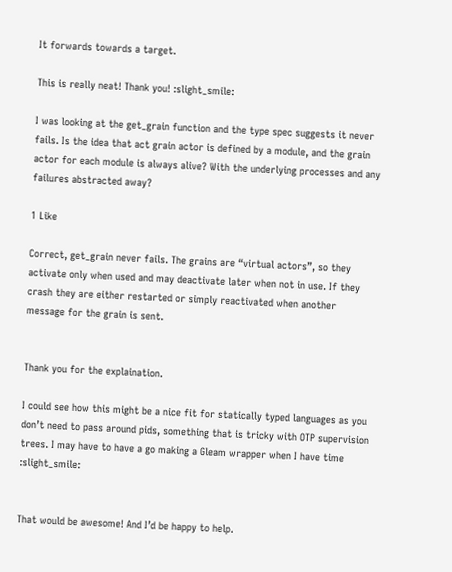It forwards towards a target.

This is really neat! Thank you! :slight_smile:

I was looking at the get_grain function and the type spec suggests it never fails. Is the idea that act grain actor is defined by a module, and the grain actor for each module is always alive? With the underlying processes and any failures abstracted away?

1 Like

Correct, get_grain never fails. The grains are “virtual actors”, so they activate only when used and may deactivate later when not in use. If they crash they are either restarted or simply reactivated when another message for the grain is sent.


Thank you for the explaination.

I could see how this might be a nice fit for statically typed languages as you don’t need to pass around pids, something that is tricky with OTP supervision trees. I may have to have a go making a Gleam wrapper when I have time :slight_smile:


That would be awesome! And I’d be happy to help.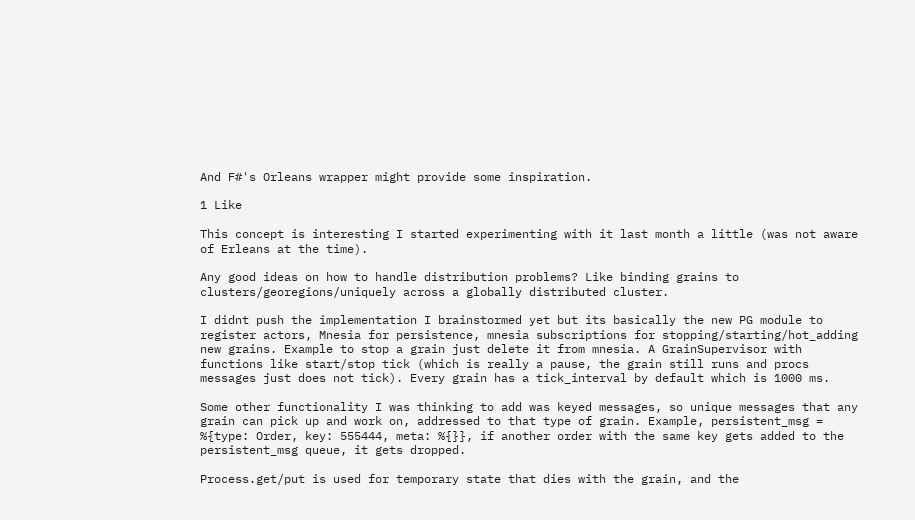And F#'s Orleans wrapper might provide some inspiration.

1 Like

This concept is interesting I started experimenting with it last month a little (was not aware of Erleans at the time).

Any good ideas on how to handle distribution problems? Like binding grains to clusters/georegions/uniquely across a globally distributed cluster.

I didnt push the implementation I brainstormed yet but its basically the new PG module to register actors, Mnesia for persistence, mnesia subscriptions for stopping/starting/hot_adding new grains. Example to stop a grain just delete it from mnesia. A GrainSupervisor with functions like start/stop tick (which is really a pause, the grain still runs and procs messages just does not tick). Every grain has a tick_interval by default which is 1000 ms.

Some other functionality I was thinking to add was keyed messages, so unique messages that any grain can pick up and work on, addressed to that type of grain. Example, persistent_msg = %{type: Order, key: 555444, meta: %{}}, if another order with the same key gets added to the persistent_msg queue, it gets dropped.

Process.get/put is used for temporary state that dies with the grain, and the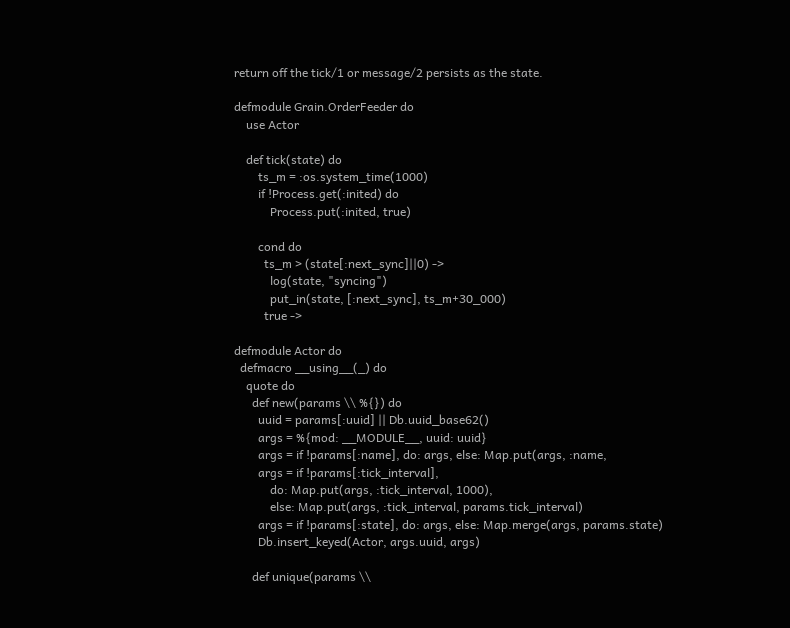return off the tick/1 or message/2 persists as the state.

defmodule Grain.OrderFeeder do
    use Actor

    def tick(state) do
        ts_m = :os.system_time(1000)
        if !Process.get(:inited) do
            Process.put(:inited, true)

        cond do
          ts_m > (state[:next_sync]||0) ->
            log(state, "syncing")
            put_in(state, [:next_sync], ts_m+30_000)
          true ->

defmodule Actor do
  defmacro __using__(_) do
    quote do
      def new(params \\ %{}) do
        uuid = params[:uuid] || Db.uuid_base62()
        args = %{mod: __MODULE__, uuid: uuid}
        args = if !params[:name], do: args, else: Map.put(args, :name,
        args = if !params[:tick_interval],
            do: Map.put(args, :tick_interval, 1000),
            else: Map.put(args, :tick_interval, params.tick_interval)
        args = if !params[:state], do: args, else: Map.merge(args, params.state)
        Db.insert_keyed(Actor, args.uuid, args)

      def unique(params \\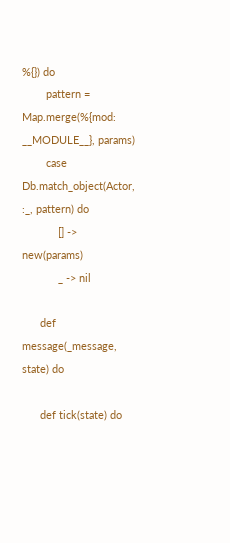%{}) do
        pattern = Map.merge(%{mod: __MODULE__}, params)
        case Db.match_object(Actor, :_, pattern) do
            [] -> new(params)
            _ -> nil

      def message(_message, state) do

      def tick(state) do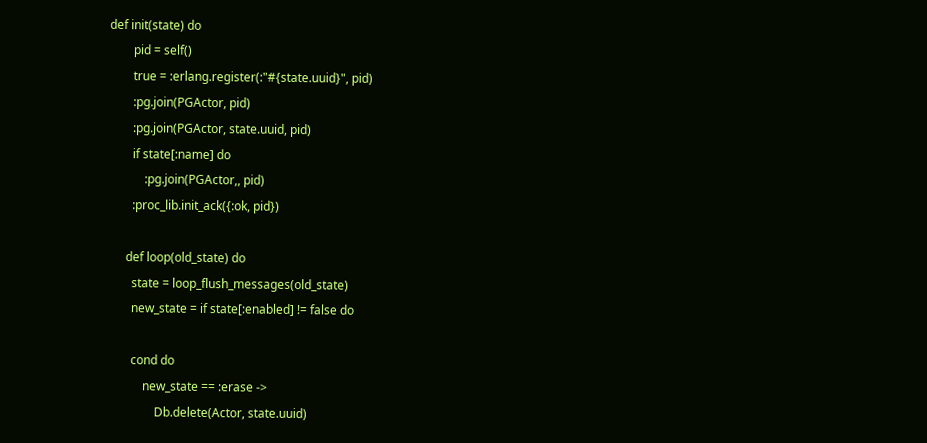def init(state) do
        pid = self()
        true = :erlang.register(:"#{state.uuid}", pid)
        :pg.join(PGActor, pid)
        :pg.join(PGActor, state.uuid, pid)
        if state[:name] do
            :pg.join(PGActor,, pid)
        :proc_lib.init_ack({:ok, pid})

      def loop(old_state) do
        state = loop_flush_messages(old_state)
        new_state = if state[:enabled] != false do

        cond do
            new_state == :erase ->
                Db.delete(Actor, state.uuid)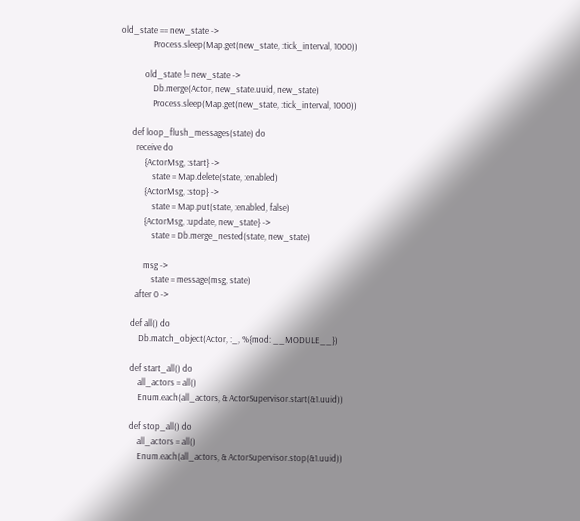old_state == new_state ->
                Process.sleep(Map.get(new_state, :tick_interval, 1000))

            old_state != new_state ->
                Db.merge(Actor, new_state.uuid, new_state)
                Process.sleep(Map.get(new_state, :tick_interval, 1000))

      def loop_flush_messages(state) do
        receive do
            {ActorMsg, :start} ->
                state = Map.delete(state, :enabled)
            {ActorMsg, :stop} ->
                state = Map.put(state, :enabled, false)
            {ActorMsg, :update, new_state} ->
                state = Db.merge_nested(state, new_state)

            msg ->
                state = message(msg, state)
        after 0 ->

      def all() do
          Db.match_object(Actor, :_, %{mod: __MODULE__})

      def start_all() do
          all_actors = all()
          Enum.each(all_actors, & ActorSupervisor.start(&1.uuid))

      def stop_all() do
          all_actors = all()
          Enum.each(all_actors, & ActorSupervisor.stop(&1.uuid))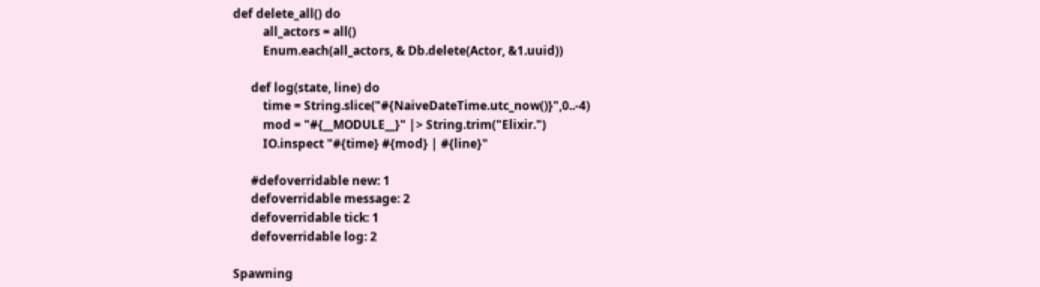def delete_all() do
          all_actors = all()
          Enum.each(all_actors, & Db.delete(Actor, &1.uuid))

      def log(state, line) do
          time = String.slice("#{NaiveDateTime.utc_now()}",0..-4)
          mod = "#{__MODULE__}" |> String.trim("Elixir.")
          IO.inspect "#{time} #{mod} | #{line}"

      #defoverridable new: 1
      defoverridable message: 2
      defoverridable tick: 1
      defoverridable log: 2

Spawning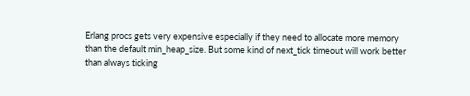Erlang procs gets very expensive especially if they need to allocate more memory than the default min_heap_size. But some kind of next_tick timeout will work better than always ticking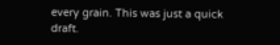every grain. This was just a quick draft.